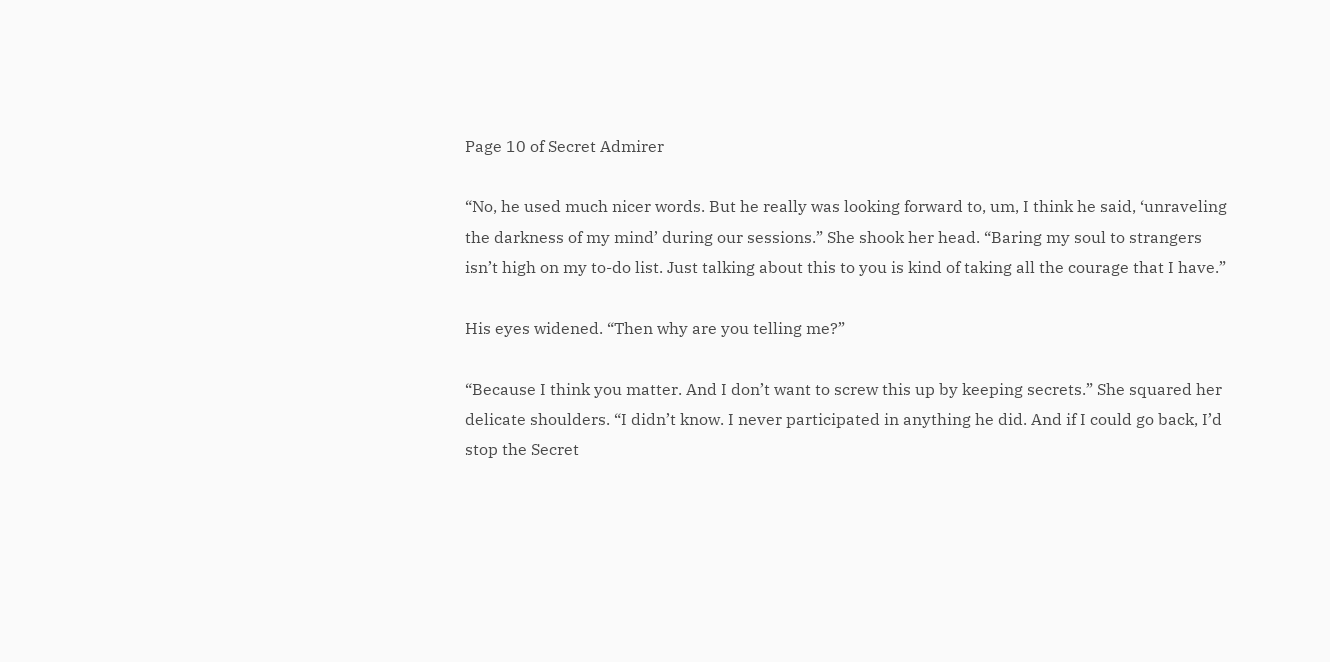Page 10 of Secret Admirer

“No, he used much nicer words. But he really was looking forward to, um, I think he said, ‘unraveling the darkness of my mind’ during our sessions.” She shook her head. “Baring my soul to strangers isn’t high on my to-do list. Just talking about this to you is kind of taking all the courage that I have.”

His eyes widened. “Then why are you telling me?”

“Because I think you matter. And I don’t want to screw this up by keeping secrets.” She squared her delicate shoulders. “I didn’t know. I never participated in anything he did. And if I could go back, I’d stop the Secret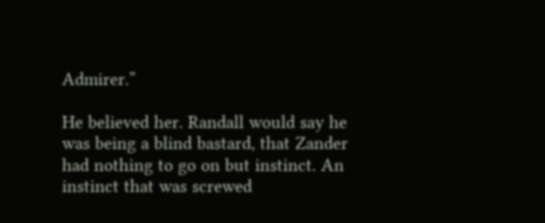Admirer.”

He believed her. Randall would say he was being a blind bastard, that Zander had nothing to go on but instinct. An instinct that was screwed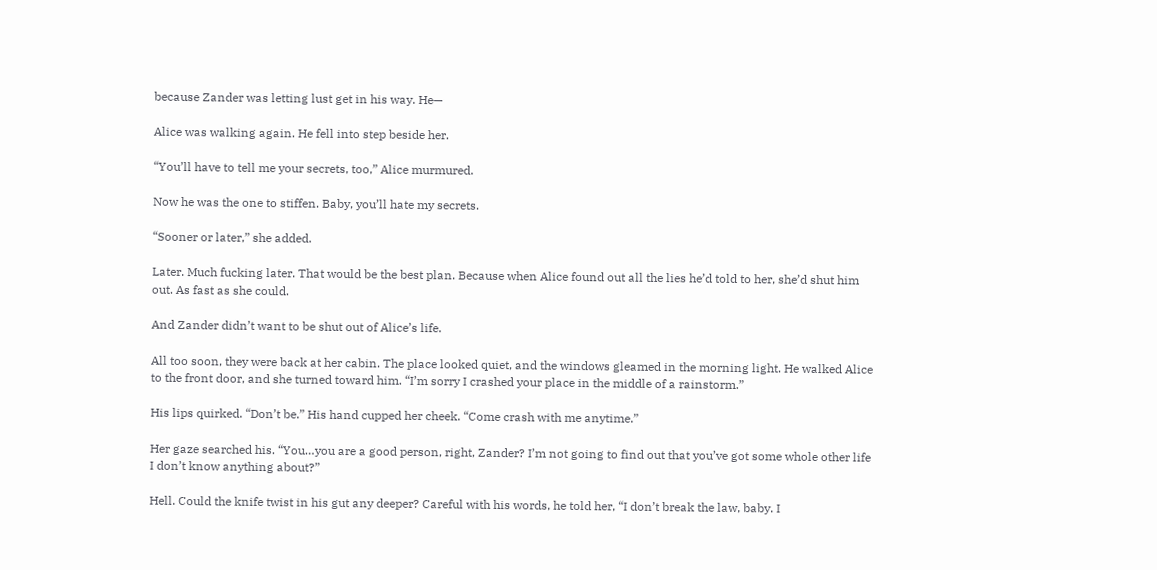because Zander was letting lust get in his way. He—

Alice was walking again. He fell into step beside her.

“You’ll have to tell me your secrets, too,” Alice murmured.

Now he was the one to stiffen. Baby, you’ll hate my secrets.

“Sooner or later,” she added.

Later. Much fucking later. That would be the best plan. Because when Alice found out all the lies he’d told to her, she’d shut him out. As fast as she could.

And Zander didn’t want to be shut out of Alice’s life.

All too soon, they were back at her cabin. The place looked quiet, and the windows gleamed in the morning light. He walked Alice to the front door, and she turned toward him. “I’m sorry I crashed your place in the middle of a rainstorm.”

His lips quirked. “Don’t be.” His hand cupped her cheek. “Come crash with me anytime.”

Her gaze searched his. “You…you are a good person, right, Zander? I’m not going to find out that you’ve got some whole other life I don’t know anything about?”

Hell. Could the knife twist in his gut any deeper? Careful with his words, he told her, “I don’t break the law, baby. I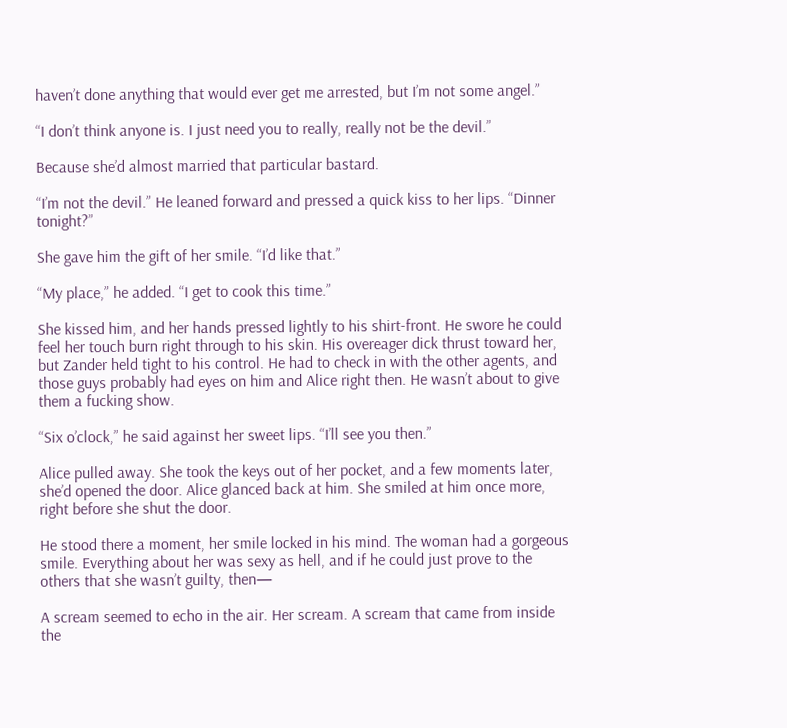haven’t done anything that would ever get me arrested, but I’m not some angel.”

“I don’t think anyone is. I just need you to really, really not be the devil.”

Because she’d almost married that particular bastard.

“I’m not the devil.” He leaned forward and pressed a quick kiss to her lips. “Dinner tonight?”

She gave him the gift of her smile. “I’d like that.”

“My place,” he added. “I get to cook this time.”

She kissed him, and her hands pressed lightly to his shirt-front. He swore he could feel her touch burn right through to his skin. His overeager dick thrust toward her, but Zander held tight to his control. He had to check in with the other agents, and those guys probably had eyes on him and Alice right then. He wasn’t about to give them a fucking show.

“Six o’clock,” he said against her sweet lips. “I’ll see you then.”

Alice pulled away. She took the keys out of her pocket, and a few moments later, she’d opened the door. Alice glanced back at him. She smiled at him once more, right before she shut the door.

He stood there a moment, her smile locked in his mind. The woman had a gorgeous smile. Everything about her was sexy as hell, and if he could just prove to the others that she wasn’t guilty, then—

A scream seemed to echo in the air. Her scream. A scream that came from inside the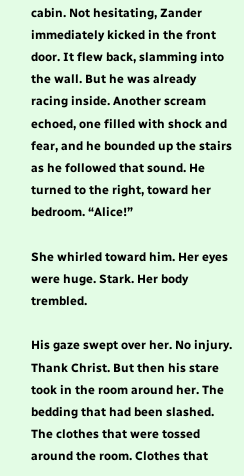cabin. Not hesitating, Zander immediately kicked in the front door. It flew back, slamming into the wall. But he was already racing inside. Another scream echoed, one filled with shock and fear, and he bounded up the stairs as he followed that sound. He turned to the right, toward her bedroom. “Alice!”

She whirled toward him. Her eyes were huge. Stark. Her body trembled.

His gaze swept over her. No injury. Thank Christ. But then his stare took in the room around her. The bedding that had been slashed. The clothes that were tossed around the room. Clothes that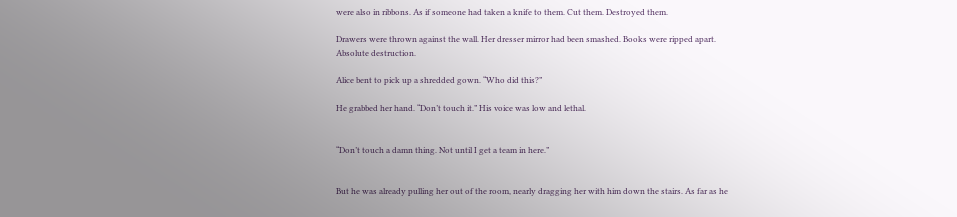were also in ribbons. As if someone had taken a knife to them. Cut them. Destroyed them.

Drawers were thrown against the wall. Her dresser mirror had been smashed. Books were ripped apart. Absolute destruction.

Alice bent to pick up a shredded gown. “Who did this?”

He grabbed her hand. “Don’t touch it.” His voice was low and lethal.


“Don’t touch a damn thing. Not until I get a team in here.”


But he was already pulling her out of the room, nearly dragging her with him down the stairs. As far as he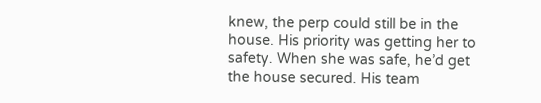knew, the perp could still be in the house. His priority was getting her to safety. When she was safe, he’d get the house secured. His team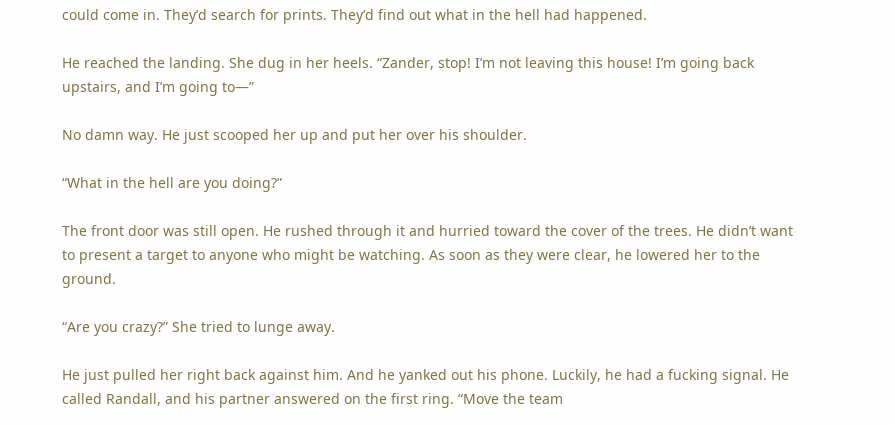could come in. They’d search for prints. They’d find out what in the hell had happened.

He reached the landing. She dug in her heels. “Zander, stop! I’m not leaving this house! I’m going back upstairs, and I’m going to—”

No damn way. He just scooped her up and put her over his shoulder.

“What in the hell are you doing?”

The front door was still open. He rushed through it and hurried toward the cover of the trees. He didn’t want to present a target to anyone who might be watching. As soon as they were clear, he lowered her to the ground.

“Are you crazy?” She tried to lunge away.

He just pulled her right back against him. And he yanked out his phone. Luckily, he had a fucking signal. He called Randall, and his partner answered on the first ring. “Move the team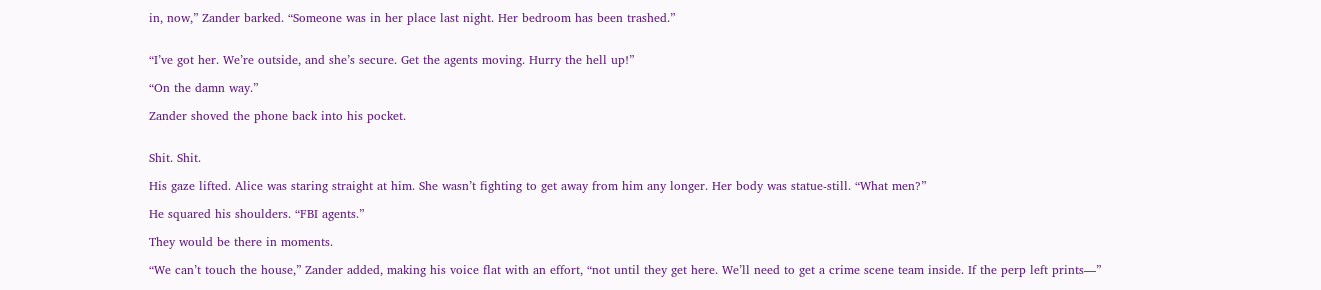in, now,” Zander barked. “Someone was in her place last night. Her bedroom has been trashed.”


“I’ve got her. We’re outside, and she’s secure. Get the agents moving. Hurry the hell up!”

“On the damn way.”

Zander shoved the phone back into his pocket.


Shit. Shit.

His gaze lifted. Alice was staring straight at him. She wasn’t fighting to get away from him any longer. Her body was statue-still. “What men?”

He squared his shoulders. “FBI agents.”

They would be there in moments.

“We can’t touch the house,” Zander added, making his voice flat with an effort, “not until they get here. We’ll need to get a crime scene team inside. If the perp left prints—”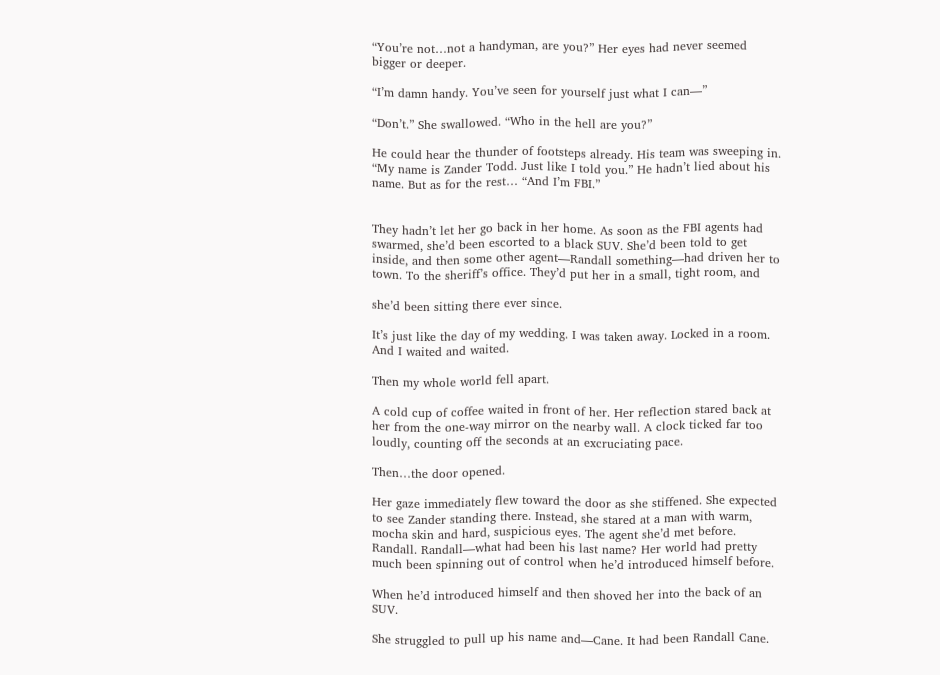“You’re not…not a handyman, are you?” Her eyes had never seemed bigger or deeper.

“I’m damn handy. You’ve seen for yourself just what I can—”

“Don’t.” She swallowed. “Who in the hell are you?”

He could hear the thunder of footsteps already. His team was sweeping in. “My name is Zander Todd. Just like I told you.” He hadn’t lied about his name. But as for the rest… “And I’m FBI.”


They hadn’t let her go back in her home. As soon as the FBI agents had swarmed, she’d been escorted to a black SUV. She’d been told to get inside, and then some other agent—Randall something—had driven her to town. To the sheriff’s office. They’d put her in a small, tight room, and

she’d been sitting there ever since.

It’s just like the day of my wedding. I was taken away. Locked in a room. And I waited and waited.

Then my whole world fell apart.

A cold cup of coffee waited in front of her. Her reflection stared back at her from the one-way mirror on the nearby wall. A clock ticked far too loudly, counting off the seconds at an excruciating pace.

Then…the door opened.

Her gaze immediately flew toward the door as she stiffened. She expected to see Zander standing there. Instead, she stared at a man with warm, mocha skin and hard, suspicious eyes. The agent she’d met before. Randall. Randall—what had been his last name? Her world had pretty much been spinning out of control when he’d introduced himself before.

When he’d introduced himself and then shoved her into the back of an SUV.

She struggled to pull up his name and—Cane. It had been Randall Cane.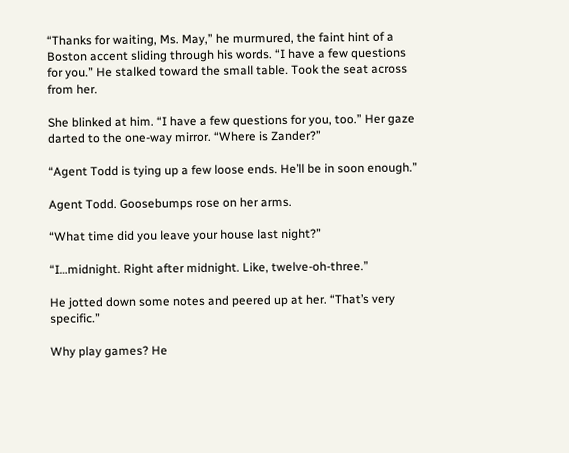“Thanks for waiting, Ms. May,” he murmured, the faint hint of a Boston accent sliding through his words. “I have a few questions for you.” He stalked toward the small table. Took the seat across from her.

She blinked at him. “I have a few questions for you, too.” Her gaze darted to the one-way mirror. “Where is Zander?”

“Agent Todd is tying up a few loose ends. He’ll be in soon enough.”

Agent Todd. Goosebumps rose on her arms.

“What time did you leave your house last night?”

“I…midnight. Right after midnight. Like, twelve-oh-three.”

He jotted down some notes and peered up at her. “That’s very specific.”

Why play games? He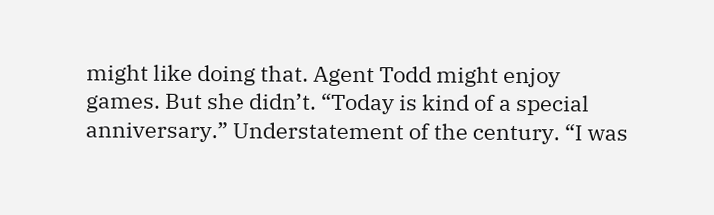might like doing that. Agent Todd might enjoy games. But she didn’t. “Today is kind of a special anniversary.” Understatement of the century. “I was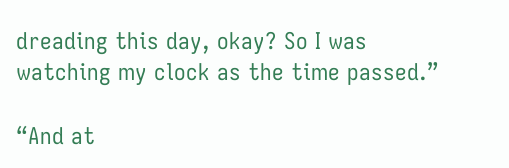dreading this day, okay? So I was watching my clock as the time passed.”

“And at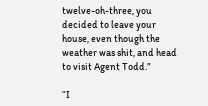twelve-oh-three, you decided to leave your house, even though the weather was shit, and head to visit Agent Todd.”

“I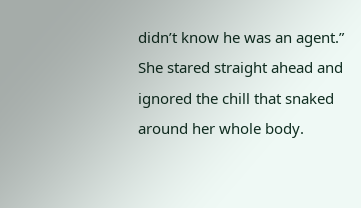didn’t know he was an agent.” She stared straight ahead and ignored the chill that snaked around her whole body.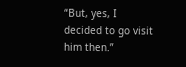“But, yes, I decided to go visit him then.”